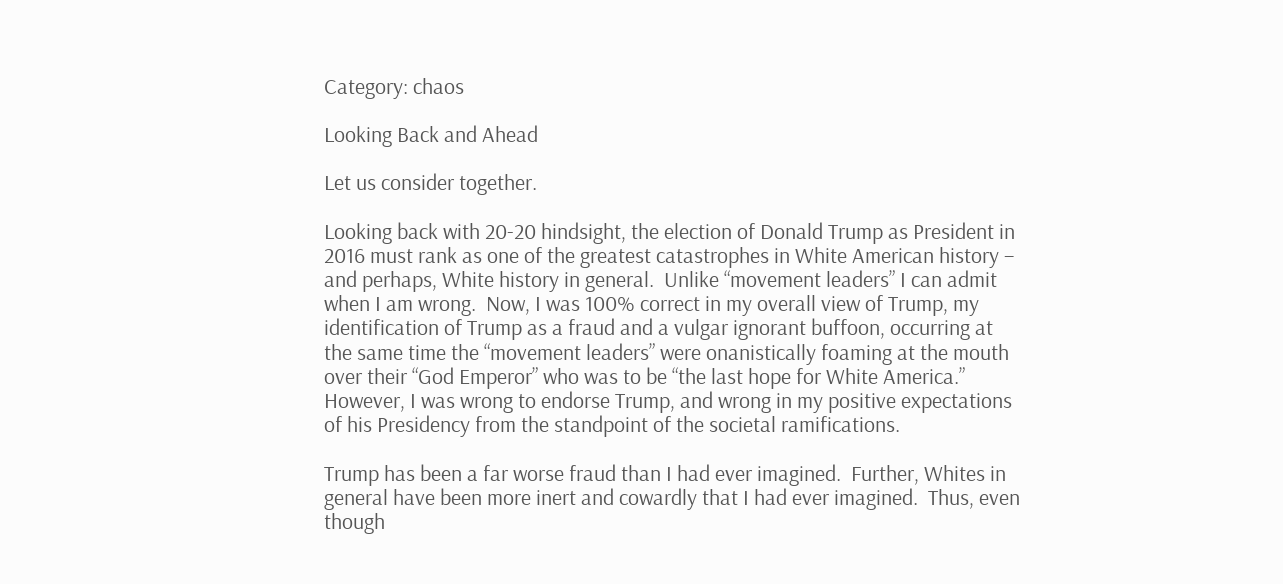Category: chaos

Looking Back and Ahead

Let us consider together.

Looking back with 20-20 hindsight, the election of Donald Trump as President in 2016 must rank as one of the greatest catastrophes in White American history – and perhaps, White history in general.  Unlike “movement leaders” I can admit when I am wrong.  Now, I was 100% correct in my overall view of Trump, my identification of Trump as a fraud and a vulgar ignorant buffoon, occurring at the same time the “movement leaders” were onanistically foaming at the mouth over their “God Emperor” who was to be “the last hope for White America.”  However, I was wrong to endorse Trump, and wrong in my positive expectations of his Presidency from the standpoint of the societal ramifications.

Trump has been a far worse fraud than I had ever imagined.  Further, Whites in general have been more inert and cowardly that I had ever imagined.  Thus, even though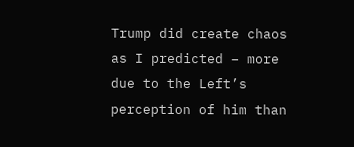Trump did create chaos as I predicted – more due to the Left’s perception of him than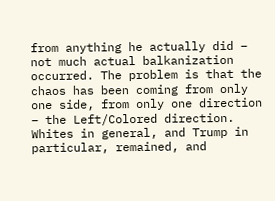from anything he actually did – not much actual balkanization occurred. The problem is that the chaos has been coming from only one side, from only one direction – the Left/Colored direction. Whites in general, and Trump in particular, remained, and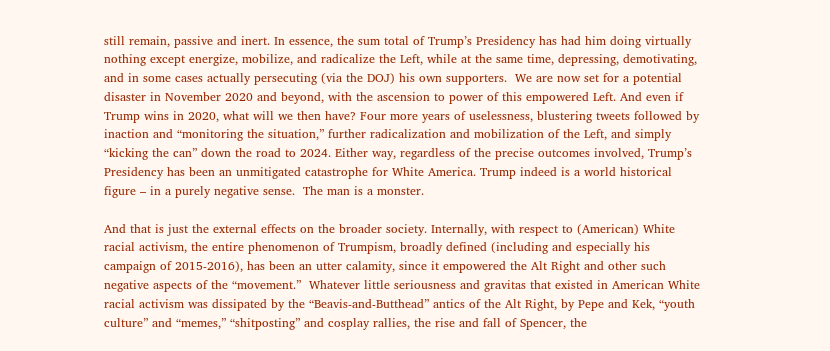still remain, passive and inert. In essence, the sum total of Trump’s Presidency has had him doing virtually nothing except energize, mobilize, and radicalize the Left, while at the same time, depressing, demotivating, and in some cases actually persecuting (via the DOJ) his own supporters.  We are now set for a potential disaster in November 2020 and beyond, with the ascension to power of this empowered Left. And even if Trump wins in 2020, what will we then have? Four more years of uselessness, blustering tweets followed by inaction and “monitoring the situation,” further radicalization and mobilization of the Left, and simply “kicking the can” down the road to 2024. Either way, regardless of the precise outcomes involved, Trump’s Presidency has been an unmitigated catastrophe for White America. Trump indeed is a world historical figure – in a purely negative sense.  The man is a monster.

And that is just the external effects on the broader society. Internally, with respect to (American) White racial activism, the entire phenomenon of Trumpism, broadly defined (including and especially his campaign of 2015-2016), has been an utter calamity, since it empowered the Alt Right and other such negative aspects of the “movement.”  Whatever little seriousness and gravitas that existed in American White racial activism was dissipated by the “Beavis-and-Butthead” antics of the Alt Right, by Pepe and Kek, “youth culture” and “memes,” “shitposting” and cosplay rallies, the rise and fall of Spencer, the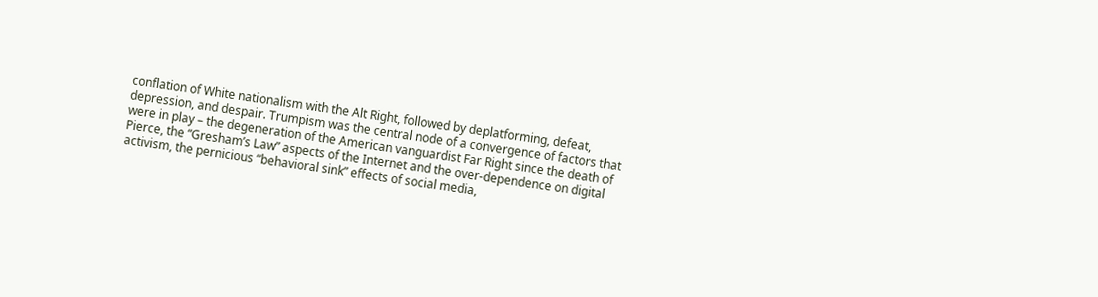conflation of White nationalism with the Alt Right, followed by deplatforming, defeat, depression, and despair. Trumpism was the central node of a convergence of factors that were in play – the degeneration of the American vanguardist Far Right since the death of Pierce, the “Gresham’s Law” aspects of the Internet and the over-dependence on digital activism, the pernicious “behavioral sink” effects of social media,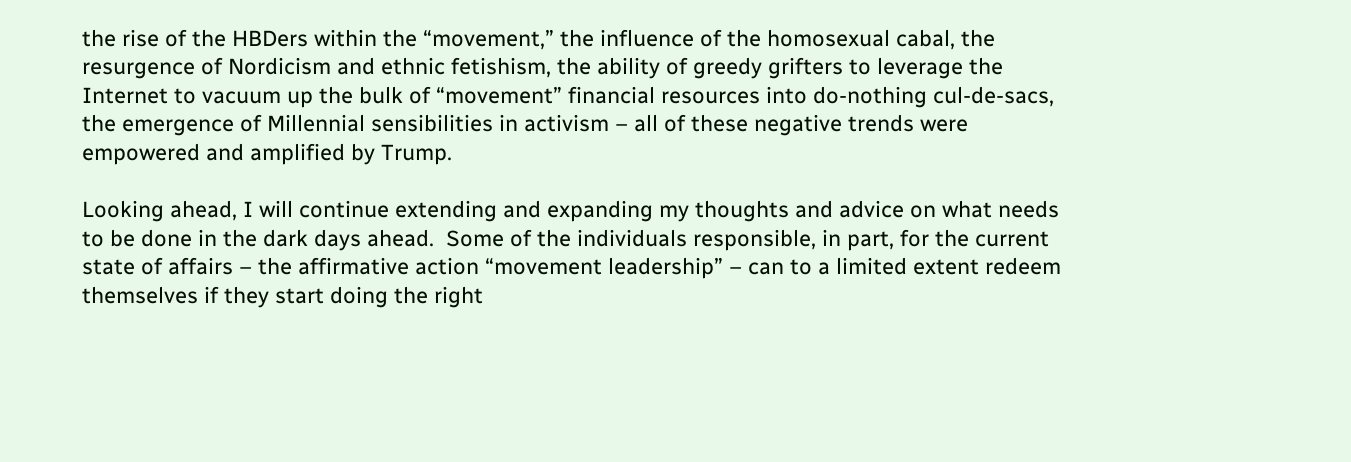the rise of the HBDers within the “movement,” the influence of the homosexual cabal, the resurgence of Nordicism and ethnic fetishism, the ability of greedy grifters to leverage the Internet to vacuum up the bulk of “movement” financial resources into do-nothing cul-de-sacs, the emergence of Millennial sensibilities in activism – all of these negative trends were empowered and amplified by Trump.

Looking ahead, I will continue extending and expanding my thoughts and advice on what needs to be done in the dark days ahead.  Some of the individuals responsible, in part, for the current state of affairs – the affirmative action “movement leadership” – can to a limited extent redeem themselves if they start doing the right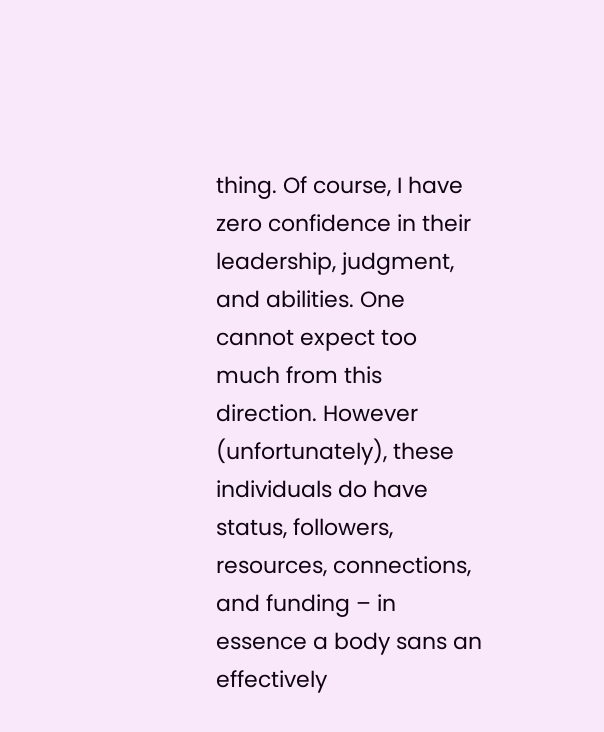thing. Of course, I have zero confidence in their leadership, judgment, and abilities. One cannot expect too much from this direction. However (unfortunately), these individuals do have status, followers, resources, connections, and funding – in essence a body sans an effectively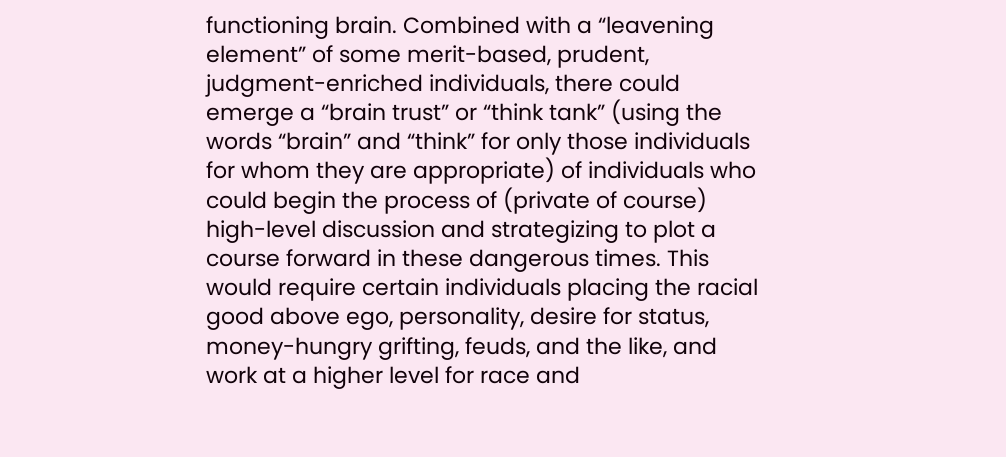functioning brain. Combined with a “leavening element” of some merit-based, prudent, judgment-enriched individuals, there could emerge a “brain trust” or “think tank” (using the words “brain” and “think” for only those individuals for whom they are appropriate) of individuals who could begin the process of (private of course) high-level discussion and strategizing to plot a course forward in these dangerous times. This would require certain individuals placing the racial good above ego, personality, desire for status, money-hungry grifting, feuds, and the like, and work at a higher level for race and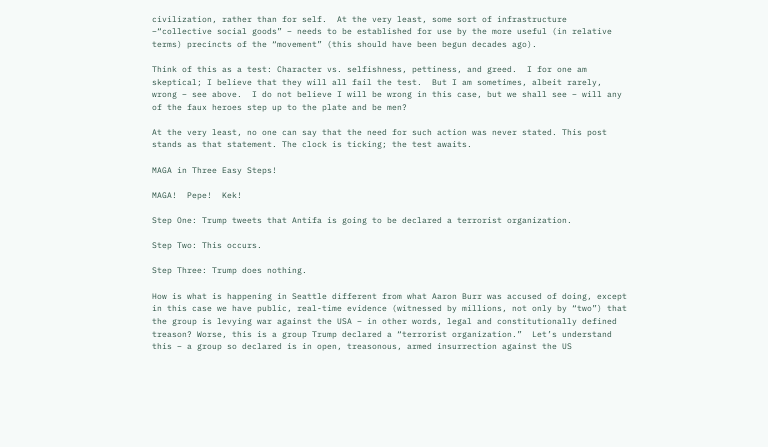civilization, rather than for self.  At the very least, some sort of infrastructure –“collective social goods” – needs to be established for use by the more useful (in relative terms) precincts of the “movement” (this should have been begun decades ago).

Think of this as a test: Character vs. selfishness, pettiness, and greed.  I for one am skeptical; I believe that they will all fail the test.  But I am sometimes, albeit rarely, wrong – see above.  I do not believe I will be wrong in this case, but we shall see – will any of the faux heroes step up to the plate and be men?

At the very least, no one can say that the need for such action was never stated. This post stands as that statement. The clock is ticking; the test awaits.

MAGA in Three Easy Steps!

MAGA!  Pepe!  Kek!

Step One: Trump tweets that Antifa is going to be declared a terrorist organization.

Step Two: This occurs.

Step Three: Trump does nothing.

How is what is happening in Seattle different from what Aaron Burr was accused of doing, except in this case we have public, real-time evidence (witnessed by millions, not only by “two”) that the group is levying war against the USA – in other words, legal and constitutionally defined treason? Worse, this is a group Trump declared a “terrorist organization.”  Let’s understand this – a group so declared is in open, treasonous, armed insurrection against the US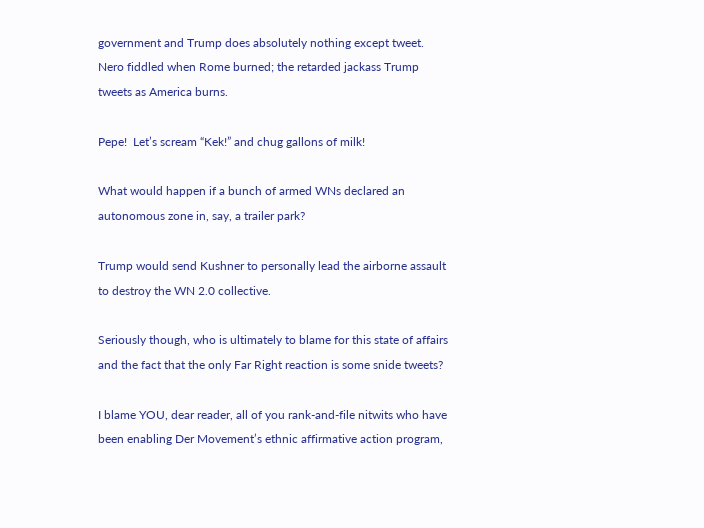government and Trump does absolutely nothing except tweet.  Nero fiddled when Rome burned; the retarded jackass Trump tweets as America burns.

Pepe!  Let’s scream “Kek!” and chug gallons of milk!

What would happen if a bunch of armed WNs declared an autonomous zone in, say, a trailer park?

Trump would send Kushner to personally lead the airborne assault to destroy the WN 2.0 collective.

Seriously though, who is ultimately to blame for this state of affairs and the fact that the only Far Right reaction is some snide tweets?

I blame YOU, dear reader, all of you rank-and-file nitwits who have been enabling Der Movement’s ethnic affirmative action program,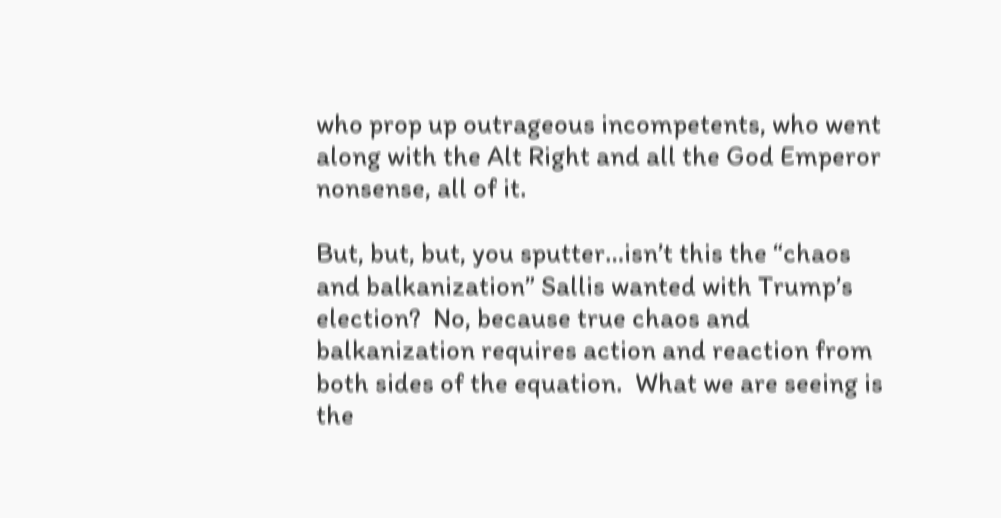who prop up outrageous incompetents, who went along with the Alt Right and all the God Emperor nonsense, all of it.

But, but, but, you sputter…isn’t this the “chaos and balkanization” Sallis wanted with Trump’s election?  No, because true chaos and balkanization requires action and reaction from both sides of the equation.  What we are seeing is the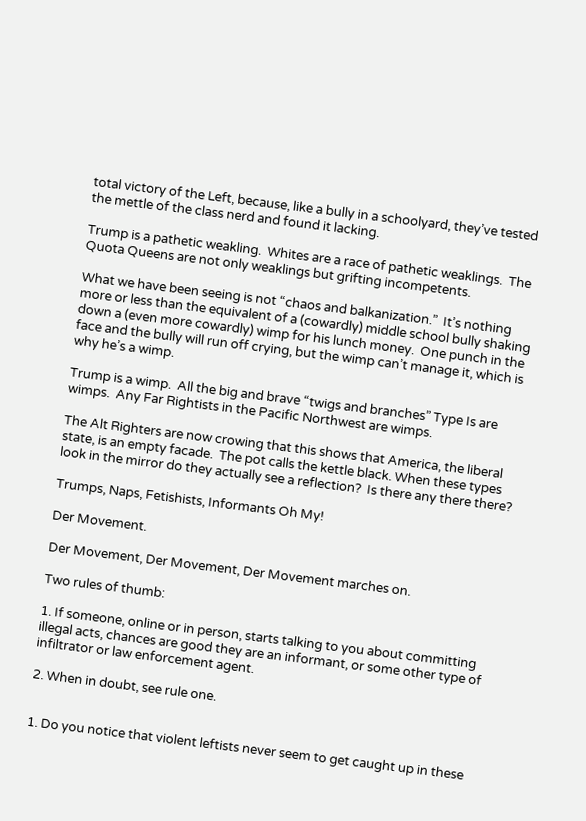total victory of the Left, because, like a bully in a schoolyard, they’ve tested the mettle of the class nerd and found it lacking.

Trump is a pathetic weakling.  Whites are a race of pathetic weaklings.  The Quota Queens are not only weaklings but grifting incompetents.

What we have been seeing is not “chaos and balkanization.”  It’s nothing more or less than the equivalent of a (cowardly) middle school bully shaking down a (even more cowardly) wimp for his lunch money.  One punch in the face and the bully will run off crying, but the wimp can’t manage it, which is why he’s a wimp.

Trump is a wimp.  All the big and brave “twigs and branches” Type Is are wimps.  Any Far Rightists in the Pacific Northwest are wimps.

The Alt Righters are now crowing that this shows that America, the liberal state, is an empty facade.  The pot calls the kettle black. When these types look in the mirror do they actually see a reflection?  Is there any there there?

Trumps, Naps, Fetishists, Informants Oh My!

Der Movement.

Der Movement, Der Movement, Der Movement marches on.

Two rules of thumb:

1. If someone, online or in person, starts talking to you about committing illegal acts, chances are good they are an informant, or some other type of infiltrator or law enforcement agent.

2. When in doubt, see rule one.


1. Do you notice that violent leftists never seem to get caught up in these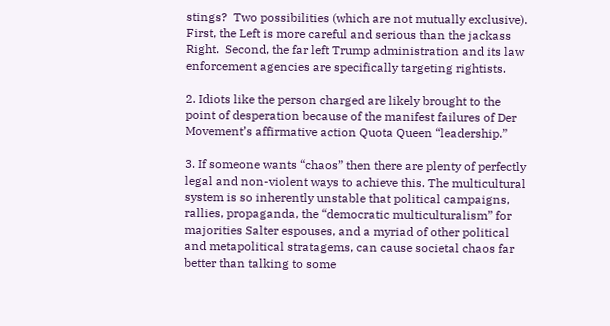stings?  Two possibilities (which are not mutually exclusive). First, the Left is more careful and serious than the jackass Right.  Second, the far left Trump administration and its law enforcement agencies are specifically targeting rightists.

2. Idiots like the person charged are likely brought to the point of desperation because of the manifest failures of Der Movement’s affirmative action Quota Queen “leadership.”

3. If someone wants “chaos” then there are plenty of perfectly legal and non-violent ways to achieve this. The multicultural system is so inherently unstable that political campaigns, rallies, propaganda, the “democratic multiculturalism” for majorities Salter espouses, and a myriad of other political and metapolitical stratagems, can cause societal chaos far better than talking to some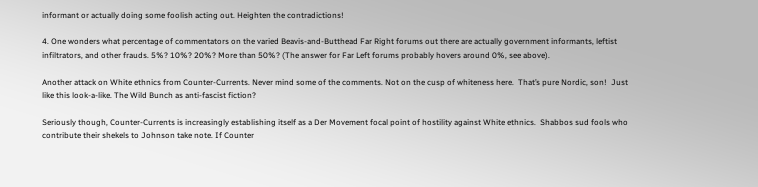informant or actually doing some foolish acting out. Heighten the contradictions!

4. One wonders what percentage of commentators on the varied Beavis-and-Butthead Far Right forums out there are actually government informants, leftist infiltrators, and other frauds. 5%? 10%? 20%? More than 50%? (The answer for Far Left forums probably hovers around 0%, see above).

Another attack on White ethnics from Counter-Currents. Never mind some of the comments. Not on the cusp of whiteness here.  That’s pure Nordic, son!  Just like this look-a-like. The Wild Bunch as anti-fascist fiction?

Seriously though, Counter-Currents is increasingly establishing itself as a Der Movement focal point of hostility against White ethnics.  Shabbos sud fools who contribute their shekels to Johnson take note. If Counter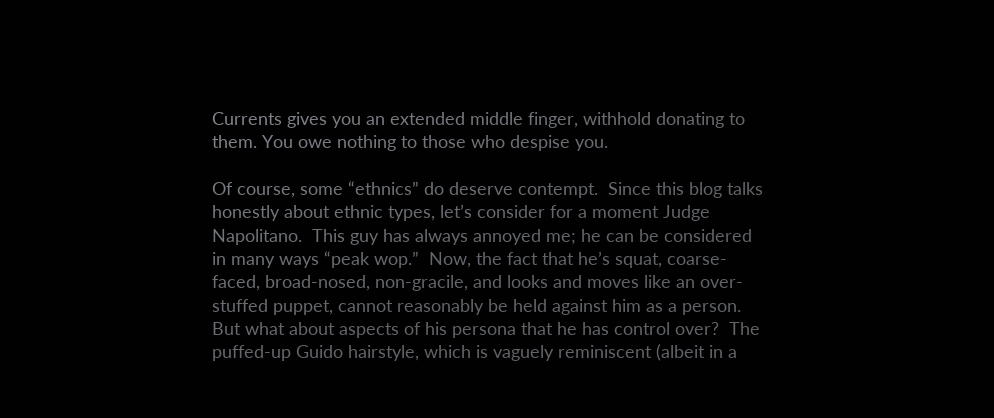Currents gives you an extended middle finger, withhold donating to them. You owe nothing to those who despise you.

Of course, some “ethnics” do deserve contempt.  Since this blog talks honestly about ethnic types, let’s consider for a moment Judge Napolitano.  This guy has always annoyed me; he can be considered in many ways “peak wop.”  Now, the fact that he’s squat, coarse-faced, broad-nosed, non-gracile, and looks and moves like an over-stuffed puppet, cannot reasonably be held against him as a person. But what about aspects of his persona that he has control over?  The puffed-up Guido hairstyle, which is vaguely reminiscent (albeit in a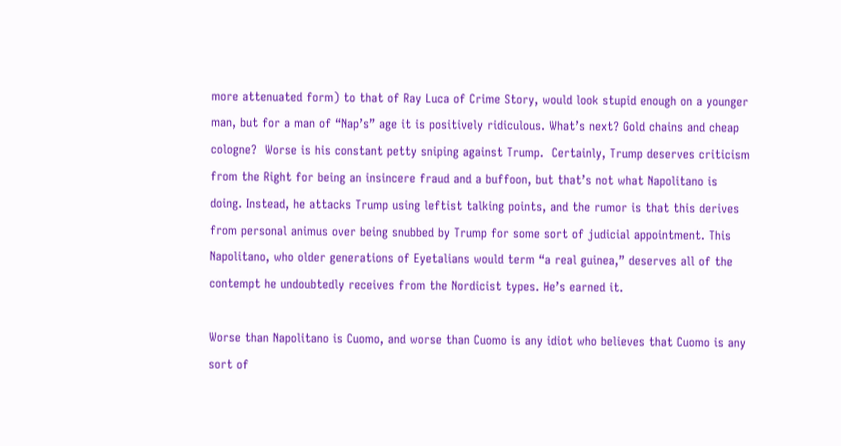more attenuated form) to that of Ray Luca of Crime Story, would look stupid enough on a younger man, but for a man of “Nap’s” age it is positively ridiculous. What’s next? Gold chains and cheap cologne?  Worse is his constant petty sniping against Trump.  Certainly, Trump deserves criticism from the Right for being an insincere fraud and a buffoon, but that’s not what Napolitano is doing. Instead, he attacks Trump using leftist talking points, and the rumor is that this derives from personal animus over being snubbed by Trump for some sort of judicial appointment. This Napolitano, who older generations of Eyetalians would term “a real guinea,” deserves all of the contempt he undoubtedly receives from the Nordicist types. He’s earned it.

Worse than Napolitano is Cuomo, and worse than Cuomo is any idiot who believes that Cuomo is any sort of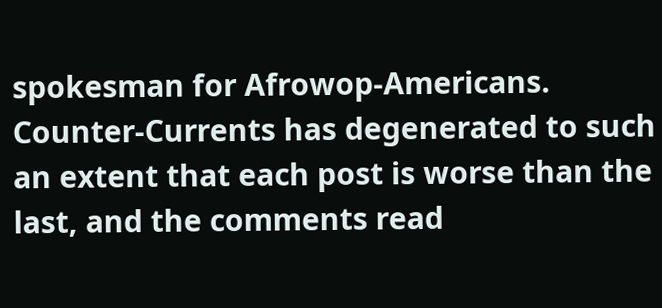spokesman for Afrowop-Americans. Counter-Currents has degenerated to such an extent that each post is worse than the last, and the comments read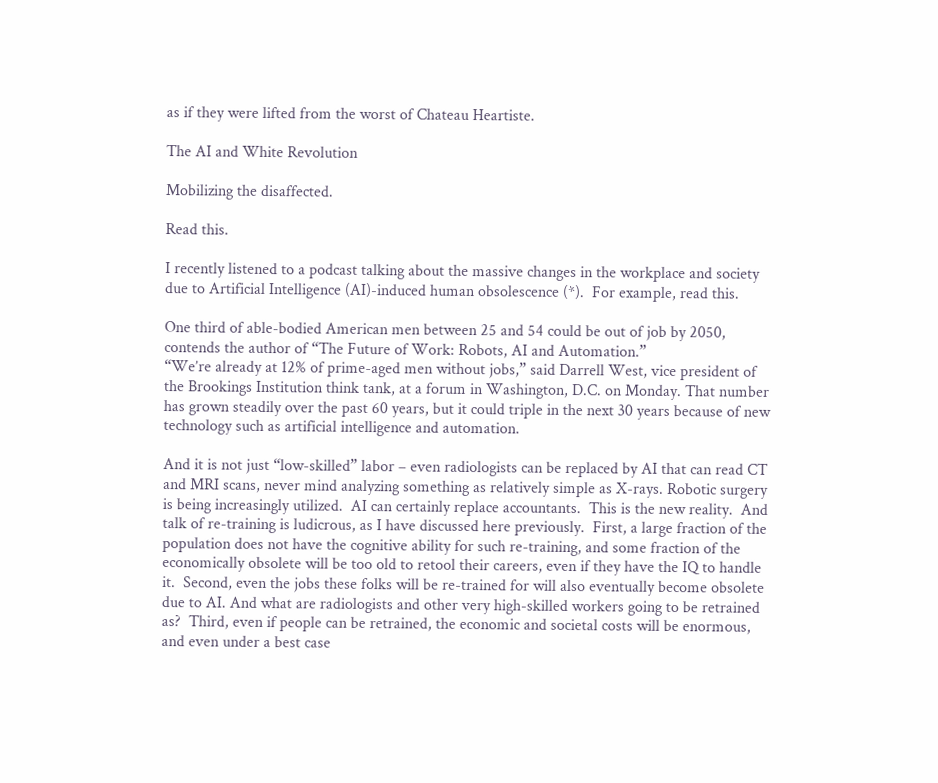as if they were lifted from the worst of Chateau Heartiste.

The AI and White Revolution

Mobilizing the disaffected.

Read this.

I recently listened to a podcast talking about the massive changes in the workplace and society due to Artificial Intelligence (AI)-induced human obsolescence (*).  For example, read this.

One third of able-bodied American men between 25 and 54 could be out of job by 2050, contends the author of “The Future of Work: Robots, AI and Automation.”
“We’re already at 12% of prime-aged men without jobs,” said Darrell West, vice president of the Brookings Institution think tank, at a forum in Washington, D.C. on Monday. That number has grown steadily over the past 60 years, but it could triple in the next 30 years because of new technology such as artificial intelligence and automation.

And it is not just “low-skilled” labor – even radiologists can be replaced by AI that can read CT and MRI scans, never mind analyzing something as relatively simple as X-rays. Robotic surgery is being increasingly utilized.  AI can certainly replace accountants.  This is the new reality.  And talk of re-training is ludicrous, as I have discussed here previously.  First, a large fraction of the population does not have the cognitive ability for such re-training, and some fraction of the economically obsolete will be too old to retool their careers, even if they have the IQ to handle it.  Second, even the jobs these folks will be re-trained for will also eventually become obsolete due to AI. And what are radiologists and other very high-skilled workers going to be retrained as?  Third, even if people can be retrained, the economic and societal costs will be enormous, and even under a best case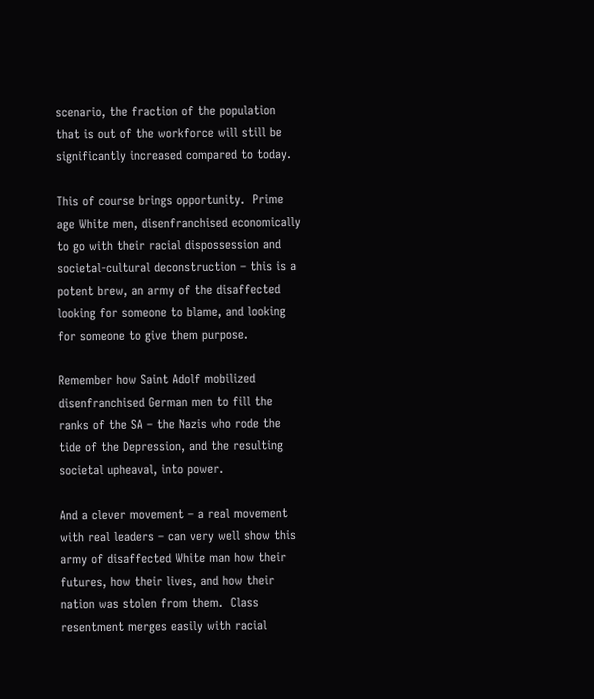scenario, the fraction of the population that is out of the workforce will still be significantly increased compared to today.

This of course brings opportunity.  Prime age White men, disenfranchised economically to go with their racial dispossession and societal-cultural deconstruction – this is a potent brew, an army of the disaffected looking for someone to blame, and looking for someone to give them purpose.

Remember how Saint Adolf mobilized disenfranchised German men to fill the ranks of the SA – the Nazis who rode the tide of the Depression, and the resulting societal upheaval, into power.

And a clever movement – a real movement with real leaders – can very well show this army of disaffected White man how their futures, how their lives, and how their nation was stolen from them.  Class resentment merges easily with racial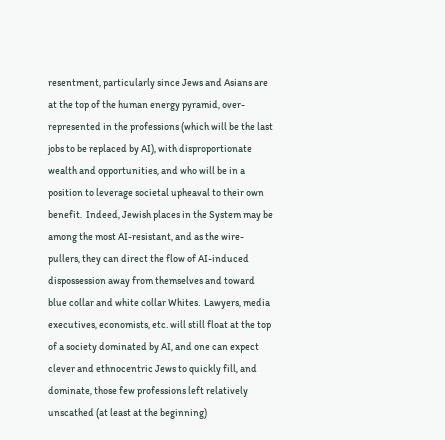resentment, particularly since Jews and Asians are at the top of the human energy pyramid, over-represented in the professions (which will be the last jobs to be replaced by AI), with disproportionate wealth and opportunities, and who will be in a position to leverage societal upheaval to their own benefit.  Indeed, Jewish places in the System may be among the most AI-resistant, and as the wire-pullers, they can direct the flow of AI-induced dispossession away from themselves and toward blue collar and white collar Whites.  Lawyers, media executives, economists, etc. will still float at the top of a society dominated by AI, and one can expect clever and ethnocentric Jews to quickly fill, and dominate, those few professions left relatively unscathed (at least at the beginning)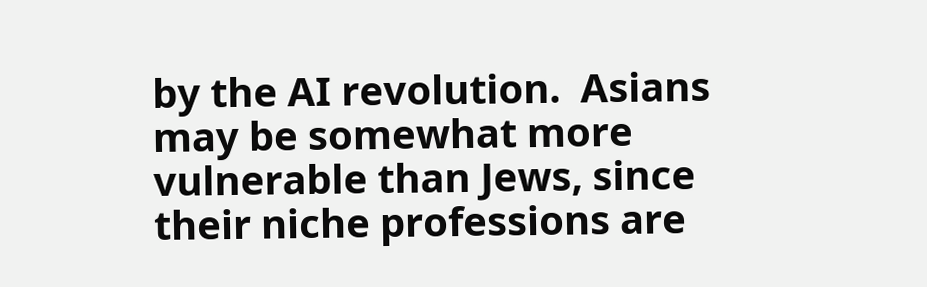by the AI revolution.  Asians may be somewhat more vulnerable than Jews, since their niche professions are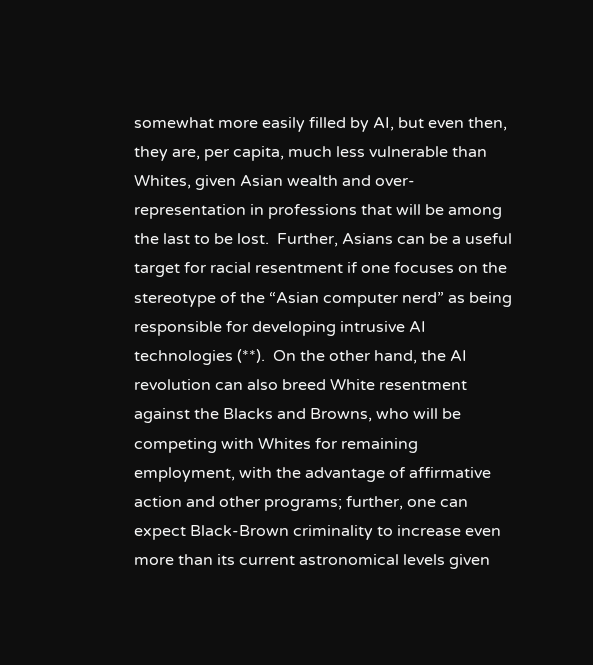somewhat more easily filled by AI, but even then, they are, per capita, much less vulnerable than Whites, given Asian wealth and over-representation in professions that will be among the last to be lost.  Further, Asians can be a useful target for racial resentment if one focuses on the stereotype of the “Asian computer nerd” as being responsible for developing intrusive AI technologies (**).  On the other hand, the AI revolution can also breed White resentment against the Blacks and Browns, who will be competing with Whites for remaining employment, with the advantage of affirmative action and other programs; further, one can expect Black-Brown criminality to increase even more than its current astronomical levels given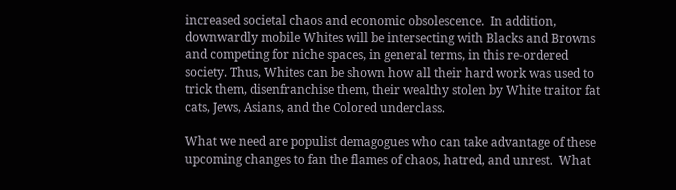increased societal chaos and economic obsolescence.  In addition, downwardly mobile Whites will be intersecting with Blacks and Browns and competing for niche spaces, in general terms, in this re-ordered society. Thus, Whites can be shown how all their hard work was used to trick them, disenfranchise them, their wealthy stolen by White traitor fat cats, Jews, Asians, and the Colored underclass.

What we need are populist demagogues who can take advantage of these upcoming changes to fan the flames of chaos, hatred, and unrest.  What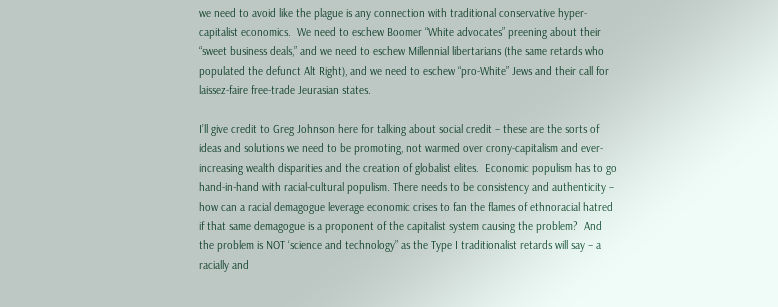we need to avoid like the plague is any connection with traditional conservative hyper-capitalist economics.  We need to eschew Boomer “White advocates” preening about their “sweet business deals,” and we need to eschew Millennial libertarians (the same retards who populated the defunct Alt Right), and we need to eschew “pro-White” Jews and their call for laissez-faire free-trade Jeurasian states.

I’ll give credit to Greg Johnson here for talking about social credit – these are the sorts of ideas and solutions we need to be promoting, not warmed over crony-capitalism and ever-increasing wealth disparities and the creation of globalist elites.  Economic populism has to go hand-in-hand with racial-cultural populism. There needs to be consistency and authenticity – how can a racial demagogue leverage economic crises to fan the flames of ethnoracial hatred if that same demagogue is a proponent of the capitalist system causing the problem?  And the problem is NOT ‘science and technology” as the Type I traditionalist retards will say – a racially and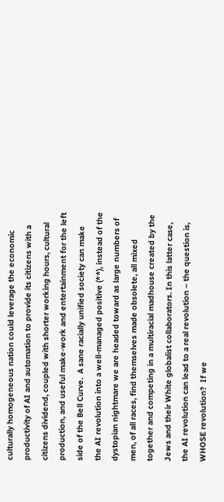culturally homogeneous nation could leverage the economic productivity of AI and automation to provide its citizens with a citizens dividend, coupled with shorter working hours, cultural production, and useful make-work and entertainment for the left side of the Bell Curve.  A sane racially unified society can make the AI revolution into a well-managed positive (**), instead of the dystopian nightmare we are headed toward as large numbers of men, of all races, find themselves made obsolete, all mixed together and competing in a multiracial madhouse created by the Jews and their White globalist collaborators. In this latter case, the AI revolution can lead to a real revolution – the question is, WHOSE revolution?  If we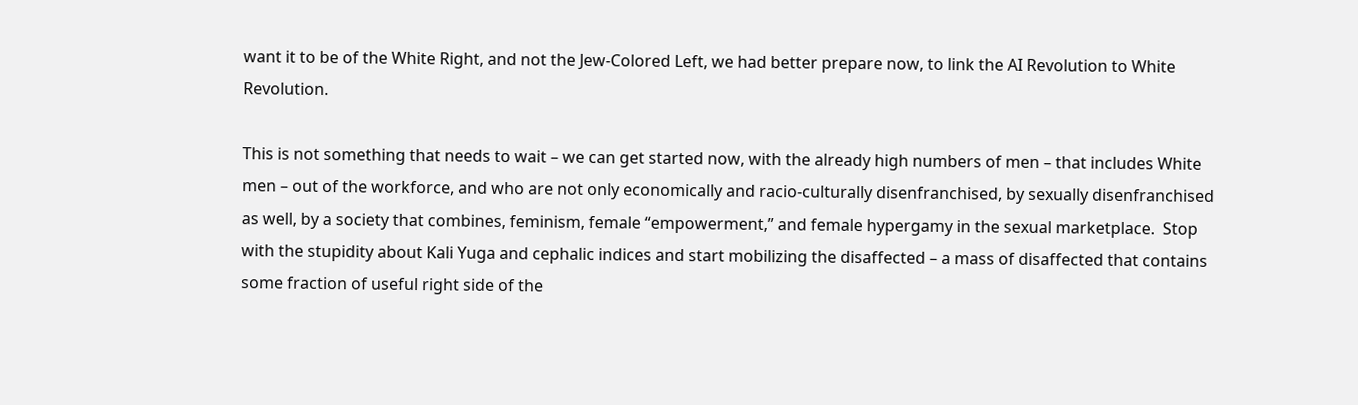want it to be of the White Right, and not the Jew-Colored Left, we had better prepare now, to link the AI Revolution to White Revolution.

This is not something that needs to wait – we can get started now, with the already high numbers of men – that includes White men – out of the workforce, and who are not only economically and racio-culturally disenfranchised, by sexually disenfranchised as well, by a society that combines, feminism, female “empowerment,” and female hypergamy in the sexual marketplace.  Stop with the stupidity about Kali Yuga and cephalic indices and start mobilizing the disaffected – a mass of disaffected that contains some fraction of useful right side of the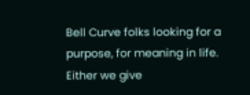Bell Curve folks looking for a purpose, for meaning in life. Either we give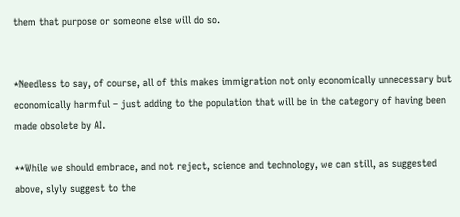them that purpose or someone else will do so.


*Needless to say, of course, all of this makes immigration not only economically unnecessary but economically harmful – just adding to the population that will be in the category of having been made obsolete by AI.

**While we should embrace, and not reject, science and technology, we can still, as suggested above, slyly suggest to the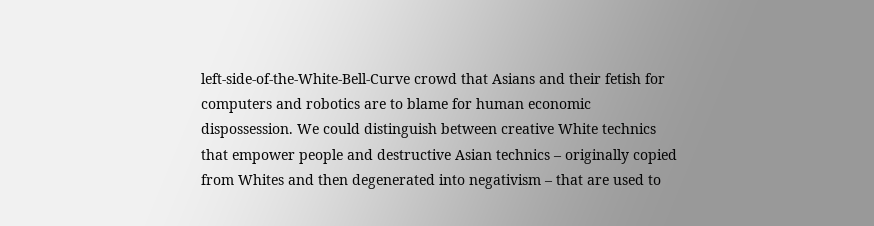left-side-of-the-White-Bell-Curve crowd that Asians and their fetish for computers and robotics are to blame for human economic dispossession. We could distinguish between creative White technics that empower people and destructive Asian technics – originally copied from Whites and then degenerated into negativism – that are used to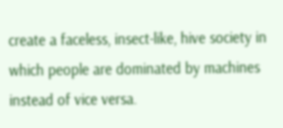create a faceless, insect-like, hive society in which people are dominated by machines instead of vice versa.